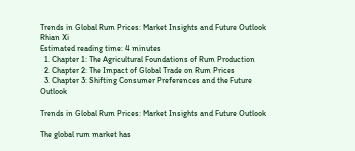Trends in Global Rum Prices: Market Insights and Future Outlook
Rhian Xi
Estimated reading time: 4 minutes
  1. Chapter 1: The Agricultural Foundations of Rum Production
  2. Chapter 2: The Impact of Global Trade on Rum Prices
  3. Chapter 3: Shifting Consumer Preferences and the Future Outlook

Trends in Global Rum Prices: Market Insights and Future Outlook

The global rum market has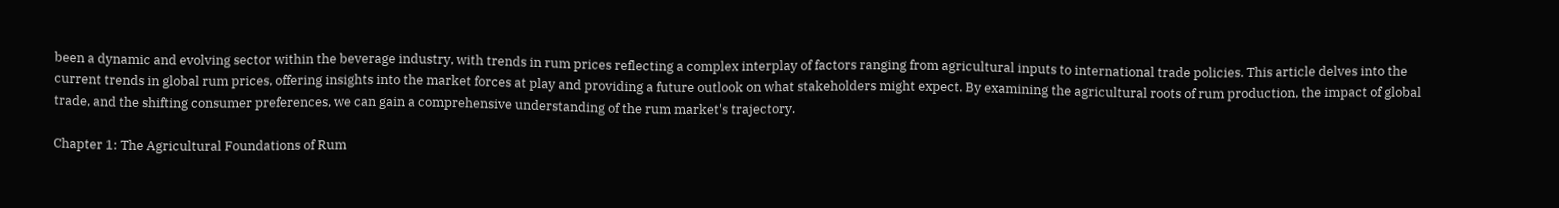been a dynamic and evolving sector within the beverage industry, with trends in rum prices reflecting a complex interplay of factors ranging from agricultural inputs to international trade policies. This article delves into the current trends in global rum prices, offering insights into the market forces at play and providing a future outlook on what stakeholders might expect. By examining the agricultural roots of rum production, the impact of global trade, and the shifting consumer preferences, we can gain a comprehensive understanding of the rum market's trajectory.

Chapter 1: The Agricultural Foundations of Rum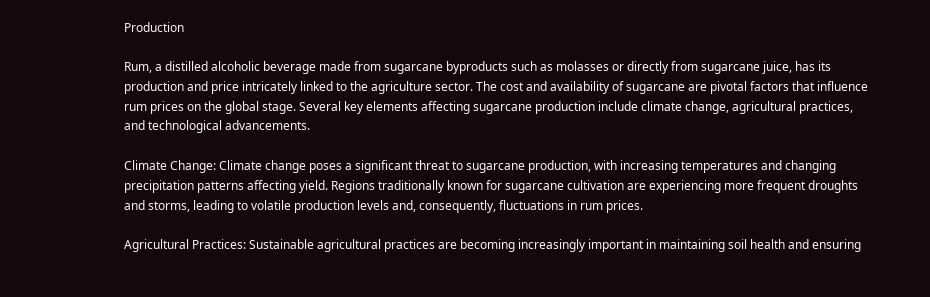Production

Rum, a distilled alcoholic beverage made from sugarcane byproducts such as molasses or directly from sugarcane juice, has its production and price intricately linked to the agriculture sector. The cost and availability of sugarcane are pivotal factors that influence rum prices on the global stage. Several key elements affecting sugarcane production include climate change, agricultural practices, and technological advancements.

Climate Change: Climate change poses a significant threat to sugarcane production, with increasing temperatures and changing precipitation patterns affecting yield. Regions traditionally known for sugarcane cultivation are experiencing more frequent droughts and storms, leading to volatile production levels and, consequently, fluctuations in rum prices.

Agricultural Practices: Sustainable agricultural practices are becoming increasingly important in maintaining soil health and ensuring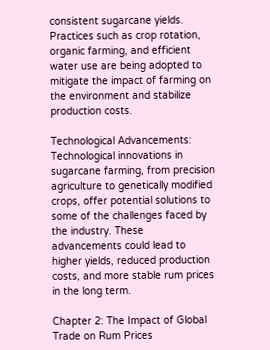consistent sugarcane yields. Practices such as crop rotation, organic farming, and efficient water use are being adopted to mitigate the impact of farming on the environment and stabilize production costs.

Technological Advancements: Technological innovations in sugarcane farming, from precision agriculture to genetically modified crops, offer potential solutions to some of the challenges faced by the industry. These advancements could lead to higher yields, reduced production costs, and more stable rum prices in the long term.

Chapter 2: The Impact of Global Trade on Rum Prices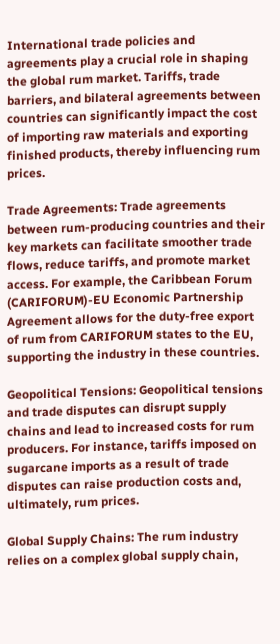International trade policies and agreements play a crucial role in shaping the global rum market. Tariffs, trade barriers, and bilateral agreements between countries can significantly impact the cost of importing raw materials and exporting finished products, thereby influencing rum prices.

Trade Agreements: Trade agreements between rum-producing countries and their key markets can facilitate smoother trade flows, reduce tariffs, and promote market access. For example, the Caribbean Forum (CARIFORUM)-EU Economic Partnership Agreement allows for the duty-free export of rum from CARIFORUM states to the EU, supporting the industry in these countries.

Geopolitical Tensions: Geopolitical tensions and trade disputes can disrupt supply chains and lead to increased costs for rum producers. For instance, tariffs imposed on sugarcane imports as a result of trade disputes can raise production costs and, ultimately, rum prices.

Global Supply Chains: The rum industry relies on a complex global supply chain,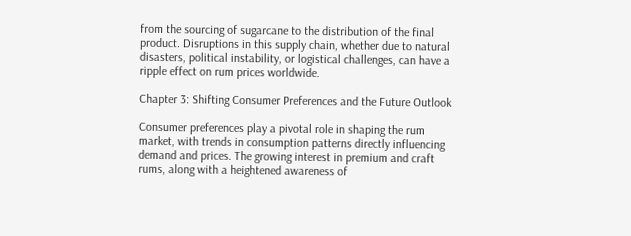from the sourcing of sugarcane to the distribution of the final product. Disruptions in this supply chain, whether due to natural disasters, political instability, or logistical challenges, can have a ripple effect on rum prices worldwide.

Chapter 3: Shifting Consumer Preferences and the Future Outlook

Consumer preferences play a pivotal role in shaping the rum market, with trends in consumption patterns directly influencing demand and prices. The growing interest in premium and craft rums, along with a heightened awareness of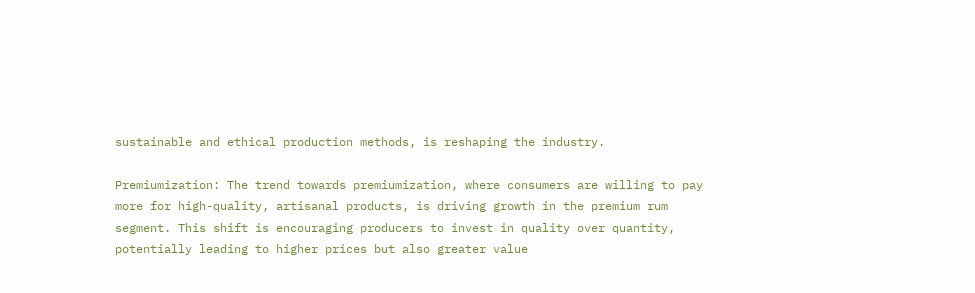sustainable and ethical production methods, is reshaping the industry.

Premiumization: The trend towards premiumization, where consumers are willing to pay more for high-quality, artisanal products, is driving growth in the premium rum segment. This shift is encouraging producers to invest in quality over quantity, potentially leading to higher prices but also greater value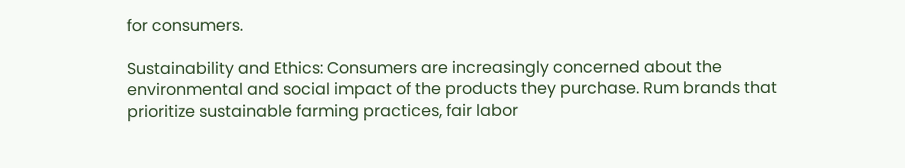for consumers.

Sustainability and Ethics: Consumers are increasingly concerned about the environmental and social impact of the products they purchase. Rum brands that prioritize sustainable farming practices, fair labor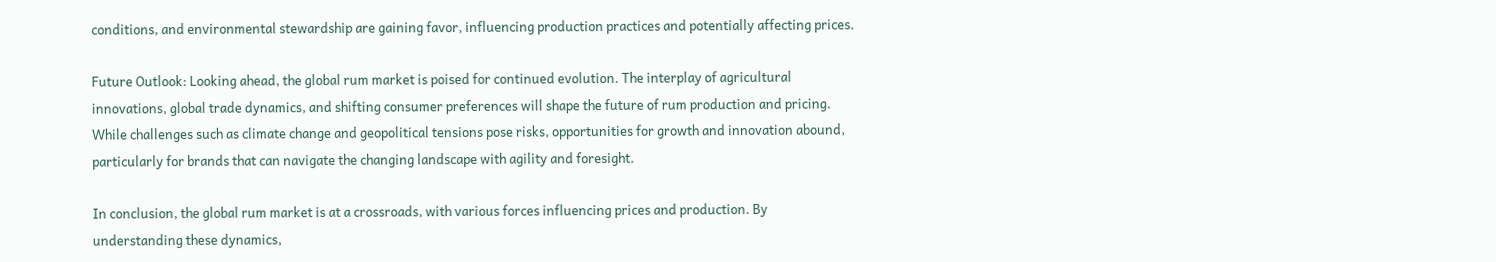conditions, and environmental stewardship are gaining favor, influencing production practices and potentially affecting prices.

Future Outlook: Looking ahead, the global rum market is poised for continued evolution. The interplay of agricultural innovations, global trade dynamics, and shifting consumer preferences will shape the future of rum production and pricing. While challenges such as climate change and geopolitical tensions pose risks, opportunities for growth and innovation abound, particularly for brands that can navigate the changing landscape with agility and foresight.

In conclusion, the global rum market is at a crossroads, with various forces influencing prices and production. By understanding these dynamics,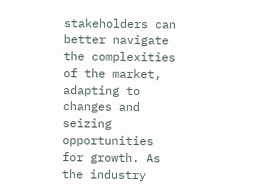stakeholders can better navigate the complexities of the market, adapting to changes and seizing opportunities for growth. As the industry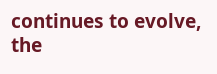continues to evolve, the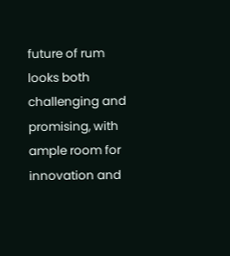future of rum looks both challenging and promising, with ample room for innovation and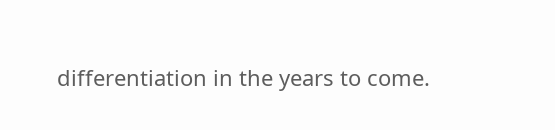differentiation in the years to come.